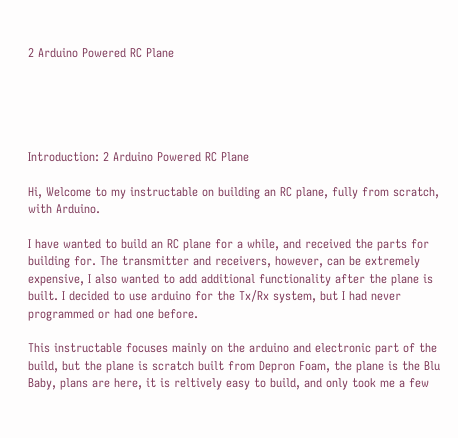2 Arduino Powered RC Plane





Introduction: 2 Arduino Powered RC Plane

Hi, Welcome to my instructable on building an RC plane, fully from scratch, with Arduino.

I have wanted to build an RC plane for a while, and received the parts for building for. The transmitter and receivers, however, can be extremely expensive, I also wanted to add additional functionality after the plane is built. I decided to use arduino for the Tx/Rx system, but I had never programmed or had one before.

This instructable focuses mainly on the arduino and electronic part of the build, but the plane is scratch built from Depron Foam, the plane is the Blu Baby, plans are here, it is reltively easy to build, and only took me a few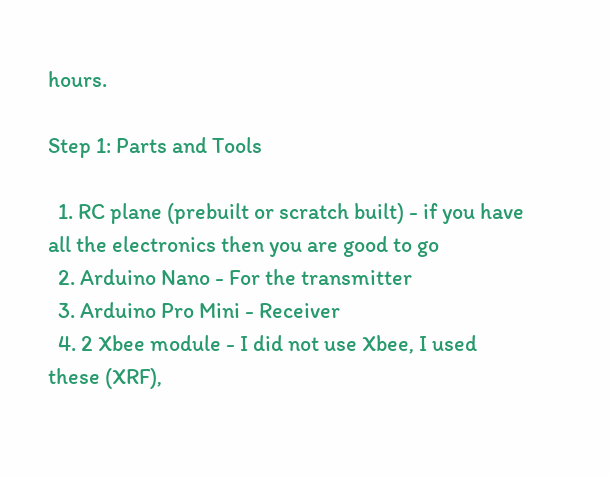hours.

Step 1: Parts and Tools

  1. RC plane (prebuilt or scratch built) - if you have all the electronics then you are good to go
  2. Arduino Nano - For the transmitter
  3. Arduino Pro Mini - Receiver
  4. 2 Xbee module - I did not use Xbee, I used these (XRF),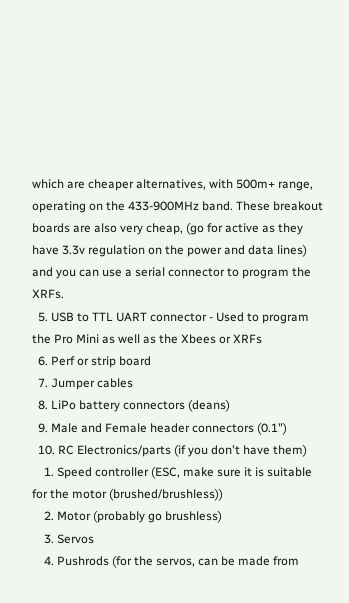which are cheaper alternatives, with 500m+ range, operating on the 433-900MHz band. These breakout boards are also very cheap, (go for active as they have 3.3v regulation on the power and data lines) and you can use a serial connector to program the XRFs.
  5. USB to TTL UART connector - Used to program the Pro Mini as well as the Xbees or XRFs
  6. Perf or strip board
  7. Jumper cables
  8. LiPo battery connectors (deans)
  9. Male and Female header connectors (0.1")
  10. RC Electronics/parts (if you don't have them)
    1. Speed controller (ESC, make sure it is suitable for the motor (brushed/brushless))
    2. Motor (probably go brushless)
    3. Servos
    4. Pushrods (for the servos, can be made from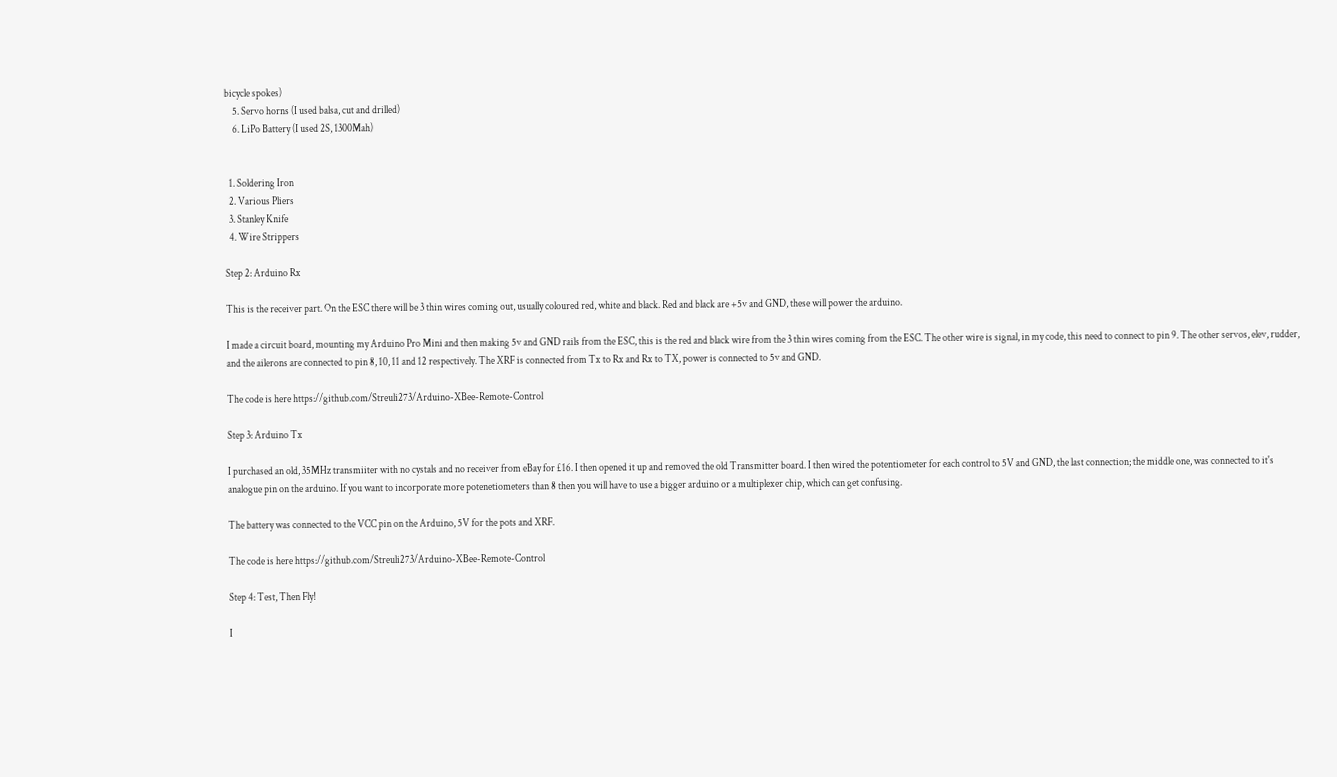bicycle spokes)
    5. Servo horns (I used balsa, cut and drilled)
    6. LiPo Battery (I used 2S, 1300Mah)


  1. Soldering Iron
  2. Various Pliers
  3. Stanley Knife
  4. Wire Strippers

Step 2: Arduino Rx

This is the receiver part. On the ESC there will be 3 thin wires coming out, usually coloured red, white and black. Red and black are +5v and GND, these will power the arduino.

I made a circuit board, mounting my Arduino Pro Mini and then making 5v and GND rails from the ESC, this is the red and black wire from the 3 thin wires coming from the ESC. The other wire is signal, in my code, this need to connect to pin 9. The other servos, elev, rudder, and the ailerons are connected to pin 8, 10, 11 and 12 respectively. The XRF is connected from Tx to Rx and Rx to TX, power is connected to 5v and GND.

The code is here https://github.com/Streuli273/Arduino-XBee-Remote-Control

Step 3: Arduino Tx

I purchased an old, 35MHz transmiiter with no cystals and no receiver from eBay for £16. I then opened it up and removed the old Transmitter board. I then wired the potentiometer for each control to 5V and GND, the last connection; the middle one, was connected to it's analogue pin on the arduino. If you want to incorporate more potenetiometers than 8 then you will have to use a bigger arduino or a multiplexer chip, which can get confusing.

The battery was connected to the VCC pin on the Arduino, 5V for the pots and XRF.

The code is here https://github.com/Streuli273/Arduino-XBee-Remote-Control

Step 4: Test, Then Fly!

I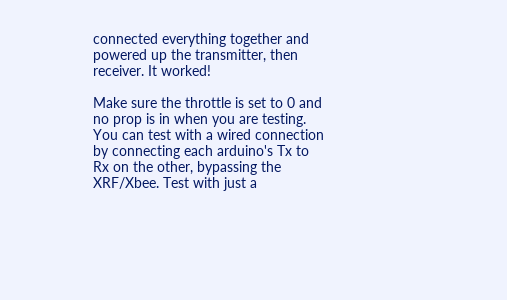connected everything together and powered up the transmitter, then receiver. It worked!

Make sure the throttle is set to 0 and no prop is in when you are testing. You can test with a wired connection by connecting each arduino's Tx to Rx on the other, bypassing the XRF/Xbee. Test with just a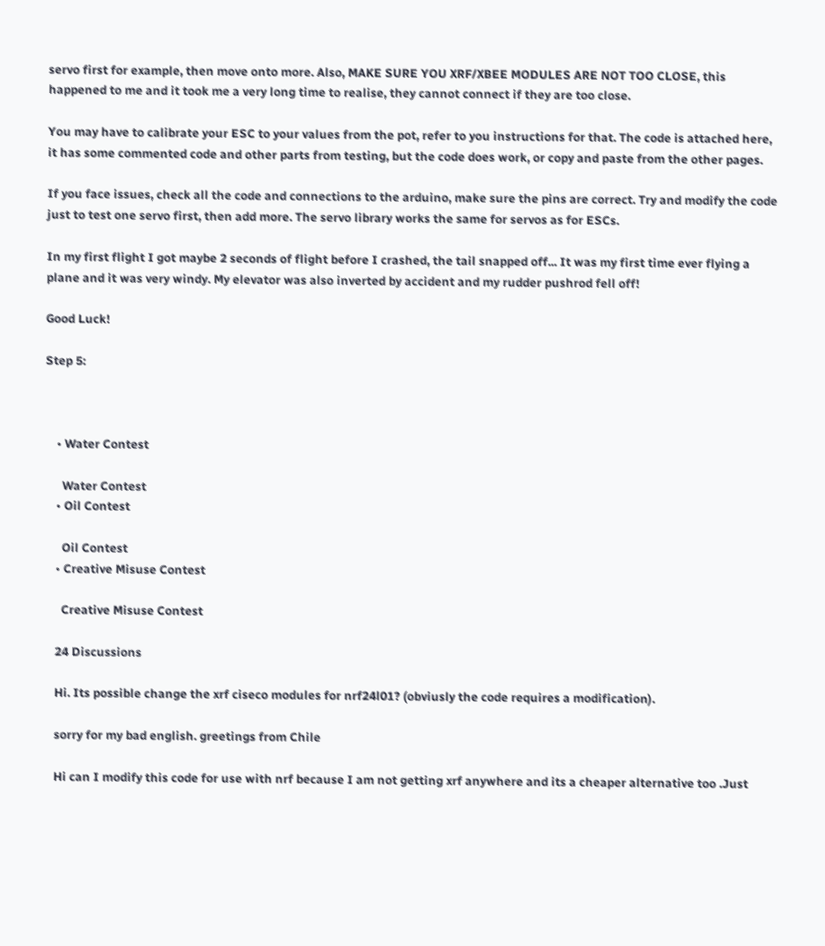servo first for example, then move onto more. Also, MAKE SURE YOU XRF/XBEE MODULES ARE NOT TOO CLOSE, this happened to me and it took me a very long time to realise, they cannot connect if they are too close.

You may have to calibrate your ESC to your values from the pot, refer to you instructions for that. The code is attached here, it has some commented code and other parts from testing, but the code does work, or copy and paste from the other pages.

If you face issues, check all the code and connections to the arduino, make sure the pins are correct. Try and modify the code just to test one servo first, then add more. The servo library works the same for servos as for ESCs.

In my first flight I got maybe 2 seconds of flight before I crashed, the tail snapped off... It was my first time ever flying a plane and it was very windy. My elevator was also inverted by accident and my rudder pushrod fell off!

Good Luck!

Step 5:



    • Water Contest

      Water Contest
    • Oil Contest

      Oil Contest
    • Creative Misuse Contest

      Creative Misuse Contest

    24 Discussions

    Hi. Its possible change the xrf ciseco modules for nrf24l01? (obviusly the code requires a modification).

    sorry for my bad english. greetings from Chile

    Hi can I modify this code for use with nrf because I am not getting xrf anywhere and its a cheaper alternative too .Just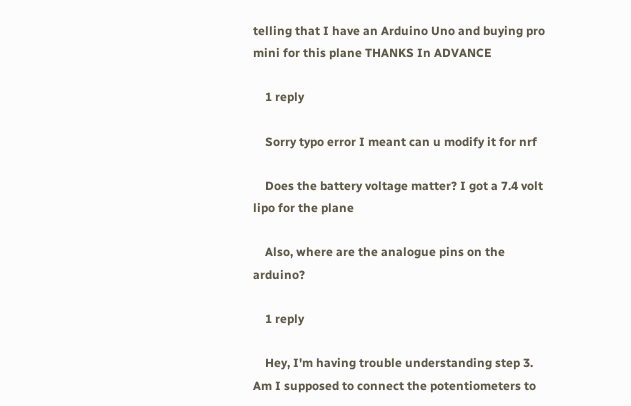telling that I have an Arduino Uno and buying pro mini for this plane THANKS In ADVANCE

    1 reply

    Sorry typo error I meant can u modify it for nrf

    Does the battery voltage matter? I got a 7.4 volt lipo for the plane

    Also, where are the analogue pins on the arduino?

    1 reply

    Hey, I'm having trouble understanding step 3. Am I supposed to connect the potentiometers to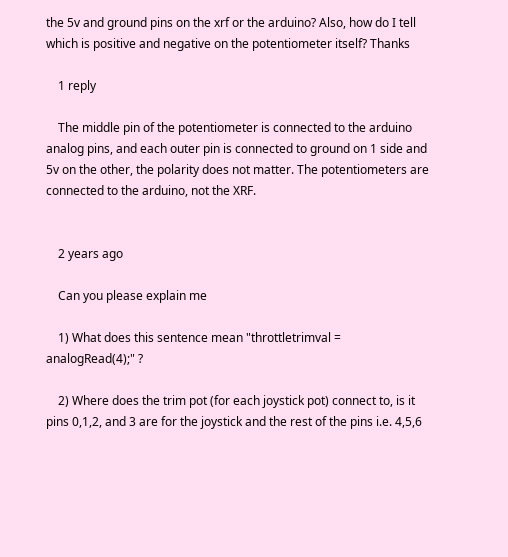the 5v and ground pins on the xrf or the arduino? Also, how do I tell which is positive and negative on the potentiometer itself? Thanks

    1 reply

    The middle pin of the potentiometer is connected to the arduino analog pins, and each outer pin is connected to ground on 1 side and 5v on the other, the polarity does not matter. The potentiometers are connected to the arduino, not the XRF.


    2 years ago

    Can you please explain me

    1) What does this sentence mean "throttletrimval = analogRead(4);" ?

    2) Where does the trim pot (for each joystick pot) connect to, is it pins 0,1,2, and 3 are for the joystick and the rest of the pins i.e. 4,5,6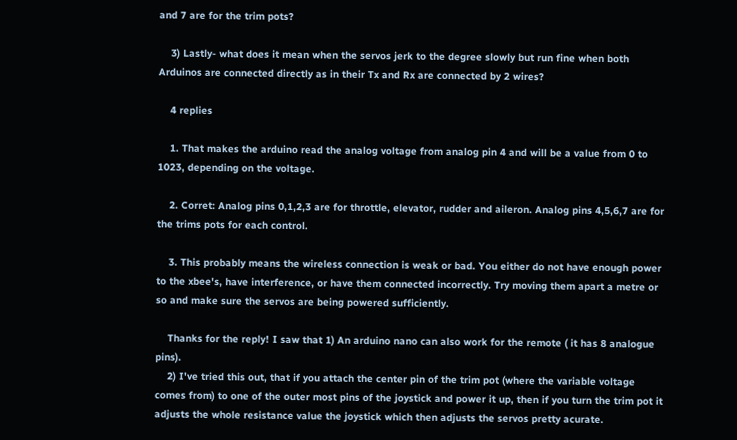and 7 are for the trim pots?

    3) Lastly- what does it mean when the servos jerk to the degree slowly but run fine when both Arduinos are connected directly as in their Tx and Rx are connected by 2 wires?

    4 replies

    1. That makes the arduino read the analog voltage from analog pin 4 and will be a value from 0 to 1023, depending on the voltage.

    2. Corret: Analog pins 0,1,2,3 are for throttle, elevator, rudder and aileron. Analog pins 4,5,6,7 are for the trims pots for each control.

    3. This probably means the wireless connection is weak or bad. You either do not have enough power to the xbee's, have interference, or have them connected incorrectly. Try moving them apart a metre or so and make sure the servos are being powered sufficiently.

    Thanks for the reply! I saw that 1) An arduino nano can also work for the remote ( it has 8 analogue pins).
    2) I've tried this out, that if you attach the center pin of the trim pot (where the variable voltage comes from) to one of the outer most pins of the joystick and power it up, then if you turn the trim pot it adjusts the whole resistance value the joystick which then adjusts the servos pretty acurate.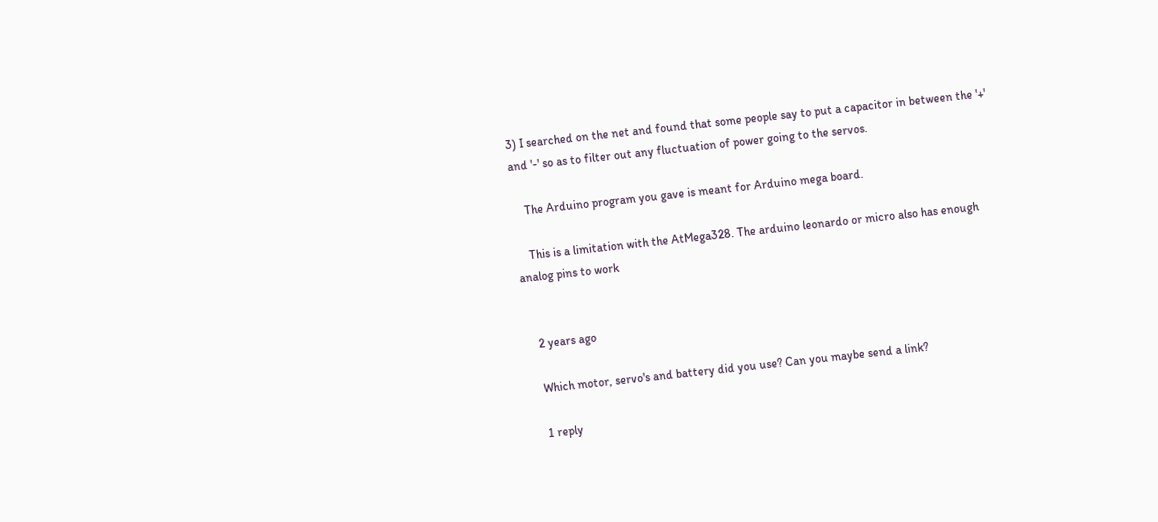3) I searched on the net and found that some people say to put a capacitor in between the '+' and '-' so as to filter out any fluctuation of power going to the servos.

    The Arduino program you gave is meant for Arduino mega board.

    This is a limitation with the AtMega328. The arduino leonardo or micro also has enough analog pins to work


    2 years ago

    Which motor, servo's and battery did you use? Can you maybe send a link?

    1 reply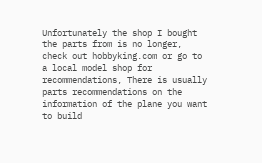Unfortunately the shop I bought the parts from is no longer, check out hobbyking.com or go to a local model shop for recommendations, There is usually parts recommendations on the information of the plane you want to build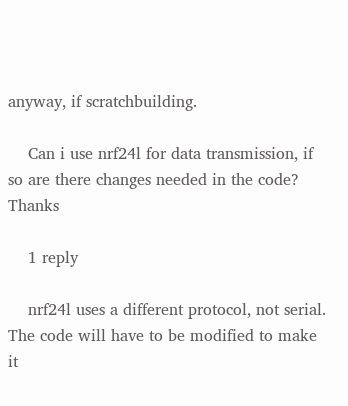anyway, if scratchbuilding.

    Can i use nrf24l for data transmission, if so are there changes needed in the code? Thanks

    1 reply

    nrf24l uses a different protocol, not serial. The code will have to be modified to make it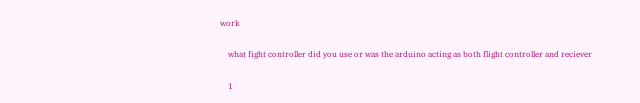work

    what fight controller did you use or was the arduino acting as both flight controller and reciever

    1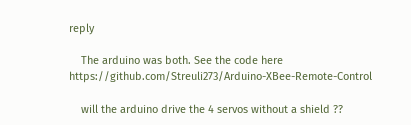reply

    The arduino was both. See the code here https://github.com/Streuli273/Arduino-XBee-Remote-Control

    will the arduino drive the 4 servos without a shield ??